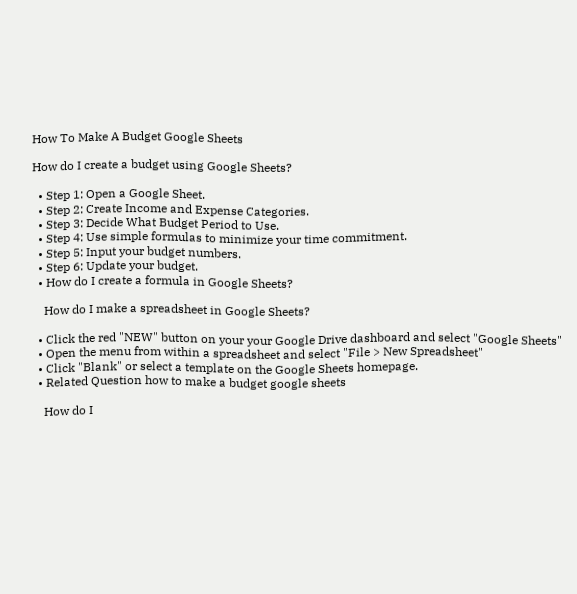How To Make A Budget Google Sheets

How do I create a budget using Google Sheets?

  • Step 1: Open a Google Sheet.
  • Step 2: Create Income and Expense Categories.
  • Step 3: Decide What Budget Period to Use.
  • Step 4: Use simple formulas to minimize your time commitment.
  • Step 5: Input your budget numbers.
  • Step 6: Update your budget.
  • How do I create a formula in Google Sheets?

    How do I make a spreadsheet in Google Sheets?

  • Click the red "NEW" button on your your Google Drive dashboard and select "Google Sheets"
  • Open the menu from within a spreadsheet and select "File > New Spreadsheet"
  • Click "Blank" or select a template on the Google Sheets homepage.
  • Related Question how to make a budget google sheets

    How do I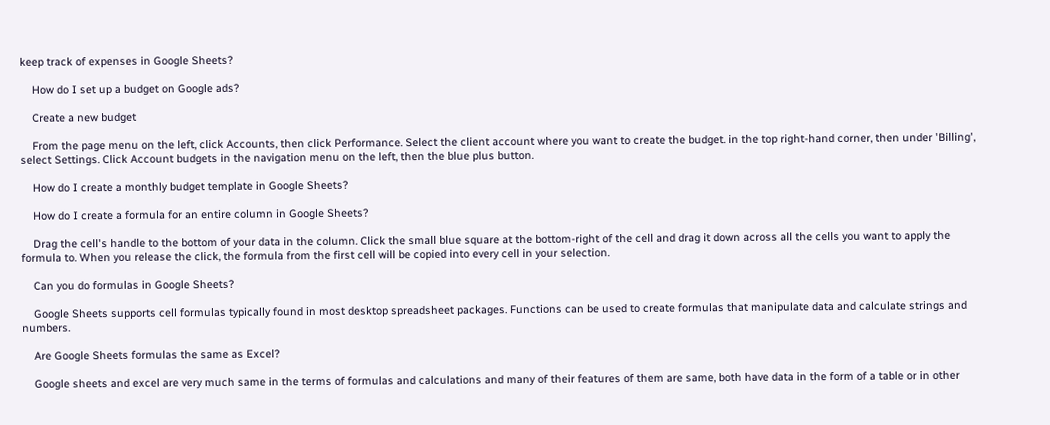keep track of expenses in Google Sheets?

    How do I set up a budget on Google ads?

    Create a new budget

    From the page menu on the left, click Accounts, then click Performance. Select the client account where you want to create the budget. in the top right-hand corner, then under 'Billing', select Settings. Click Account budgets in the navigation menu on the left, then the blue plus button.

    How do I create a monthly budget template in Google Sheets?

    How do I create a formula for an entire column in Google Sheets?

    Drag the cell's handle to the bottom of your data in the column. Click the small blue square at the bottom-right of the cell and drag it down across all the cells you want to apply the formula to. When you release the click, the formula from the first cell will be copied into every cell in your selection.

    Can you do formulas in Google Sheets?

    Google Sheets supports cell formulas typically found in most desktop spreadsheet packages. Functions can be used to create formulas that manipulate data and calculate strings and numbers.

    Are Google Sheets formulas the same as Excel?

    Google sheets and excel are very much same in the terms of formulas and calculations and many of their features of them are same, both have data in the form of a table or in other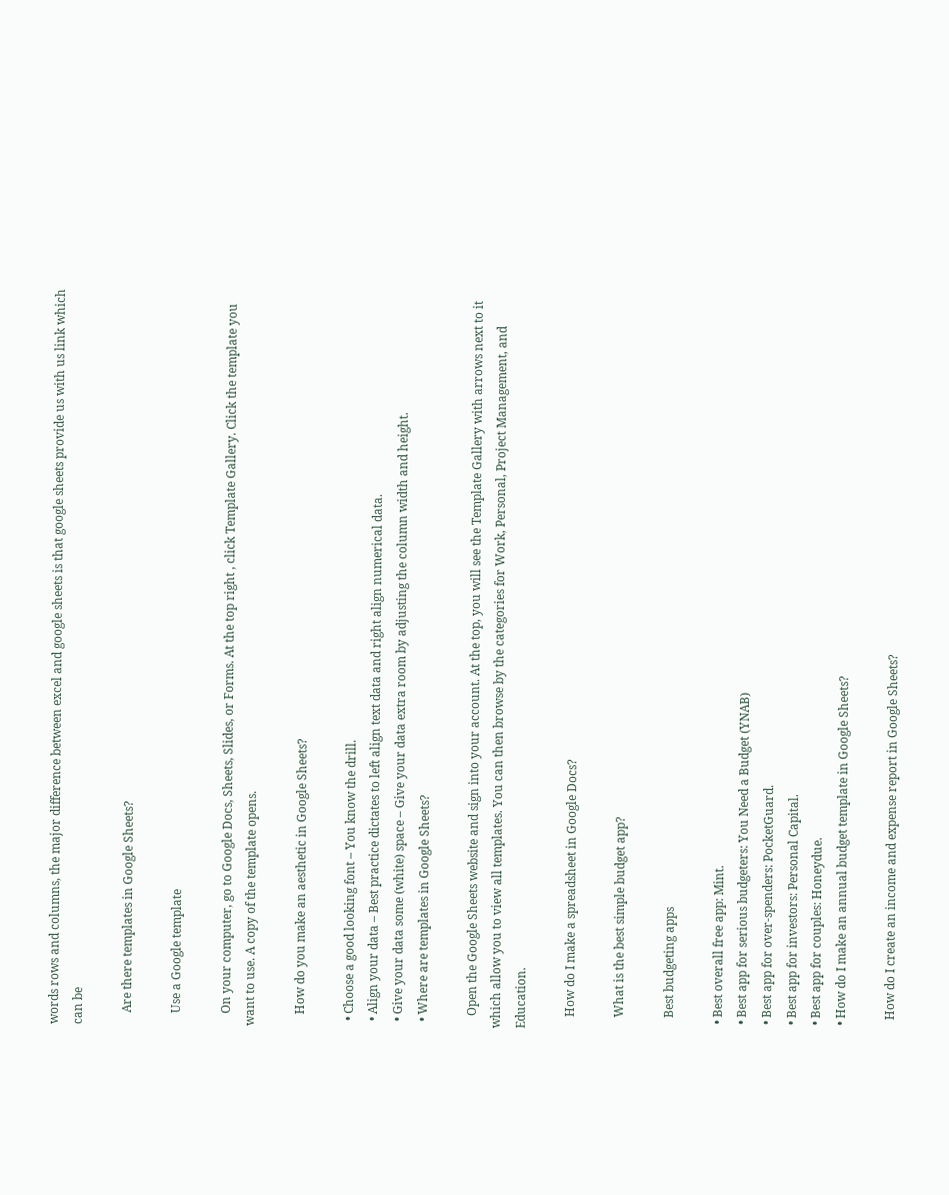words rows and columns, the major difference between excel and google sheets is that google sheets provide us with us link which can be

    Are there templates in Google Sheets?

    Use a Google template

    On your computer, go to Google Docs, Sheets, Slides, or Forms. At the top right , click Template Gallery. Click the template you want to use. A copy of the template opens.

    How do you make an aesthetic in Google Sheets?

  • Choose a good looking font – You know the drill.
  • Align your data – Best practice dictates to left align text data and right align numerical data.
  • Give your data some (white) space – Give your data extra room by adjusting the column width and height.
  • Where are templates in Google Sheets?

    Open the Google Sheets website and sign into your account. At the top, you will see the Template Gallery with arrows next to it which allow you to view all templates. You can then browse by the categories for Work, Personal, Project Management, and Education.

    How do I make a spreadsheet in Google Docs?

    What is the best simple budget app?

    Best budgeting apps

  • Best overall free app: Mint.
  • Best app for serious budgeters: You Need a Budget (YNAB)
  • Best app for over-spenders: PocketGuard.
  • Best app for investors: Personal Capital.
  • Best app for couples: Honeydue.
  • How do I make an annual budget template in Google Sheets?

    How do I create an income and expense report in Google Sheets?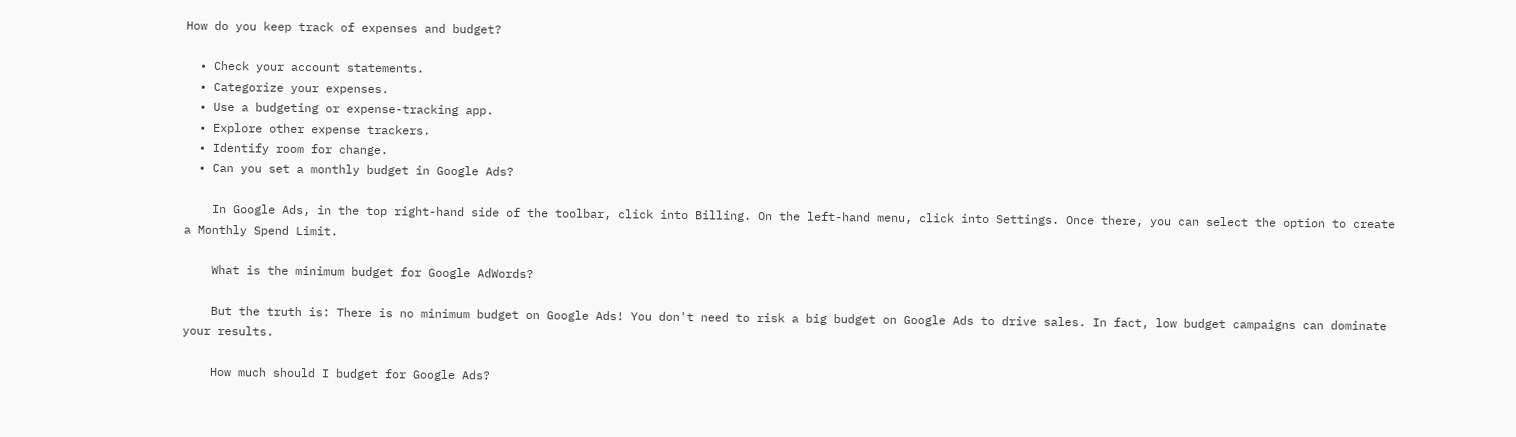How do you keep track of expenses and budget?

  • Check your account statements.
  • Categorize your expenses.
  • Use a budgeting or expense-tracking app.
  • Explore other expense trackers.
  • Identify room for change.
  • Can you set a monthly budget in Google Ads?

    In Google Ads, in the top right-hand side of the toolbar, click into Billing. On the left-hand menu, click into Settings. Once there, you can select the option to create a Monthly Spend Limit.

    What is the minimum budget for Google AdWords?

    But the truth is: There is no minimum budget on Google Ads! You don't need to risk a big budget on Google Ads to drive sales. In fact, low budget campaigns can dominate your results.

    How much should I budget for Google Ads?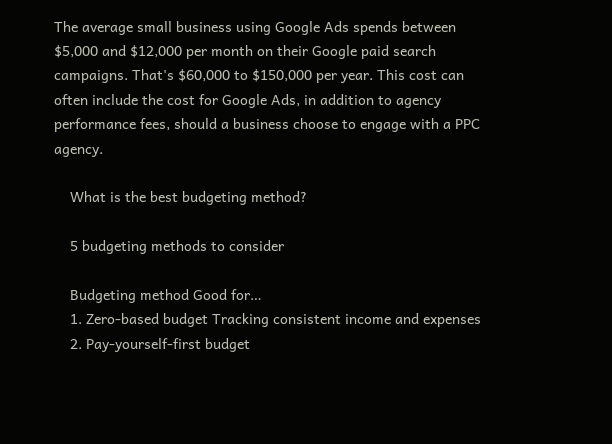The average small business using Google Ads spends between $5,000 and $12,000 per month on their Google paid search campaigns. That's $60,000 to $150,000 per year. This cost can often include the cost for Google Ads, in addition to agency performance fees, should a business choose to engage with a PPC agency.

    What is the best budgeting method?

    5 budgeting methods to consider

    Budgeting method Good for…
    1. Zero-based budget Tracking consistent income and expenses
    2. Pay-yourself-first budget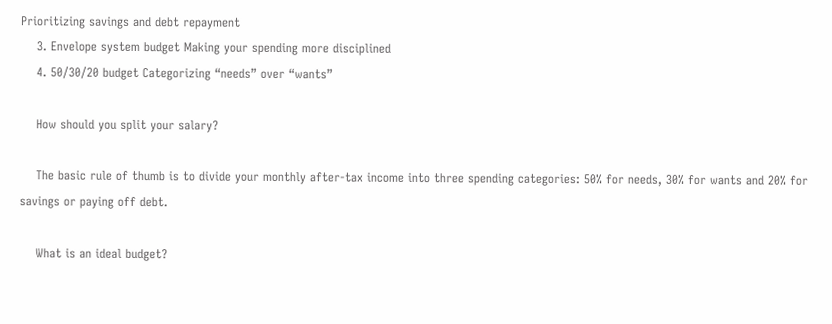Prioritizing savings and debt repayment
    3. Envelope system budget Making your spending more disciplined
    4. 50/30/20 budget Categorizing “needs” over “wants”

    How should you split your salary?

    The basic rule of thumb is to divide your monthly after-tax income into three spending categories: 50% for needs, 30% for wants and 20% for savings or paying off debt.

    What is an ideal budget?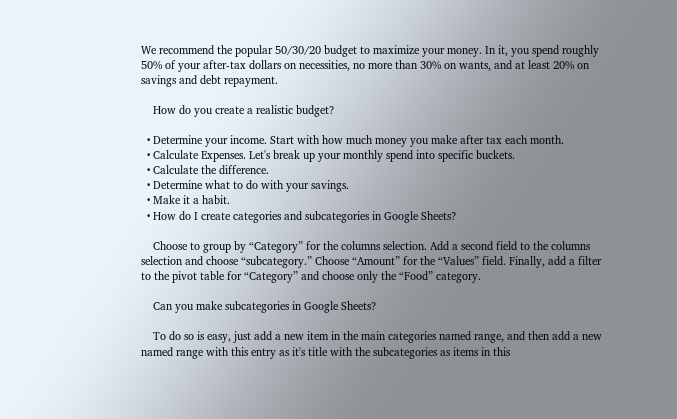We recommend the popular 50/30/20 budget to maximize your money. In it, you spend roughly 50% of your after-tax dollars on necessities, no more than 30% on wants, and at least 20% on savings and debt repayment.

    How do you create a realistic budget?

  • Determine your income. Start with how much money you make after tax each month.
  • Calculate Expenses. Let's break up your monthly spend into specific buckets.
  • Calculate the difference.
  • Determine what to do with your savings.
  • Make it a habit.
  • How do I create categories and subcategories in Google Sheets?

    Choose to group by “Category” for the columns selection. Add a second field to the columns selection and choose “subcategory.” Choose “Amount” for the “Values” field. Finally, add a filter to the pivot table for “Category” and choose only the “Food” category.

    Can you make subcategories in Google Sheets?

    To do so is easy, just add a new item in the main categories named range, and then add a new named range with this entry as it's title with the subcategories as items in this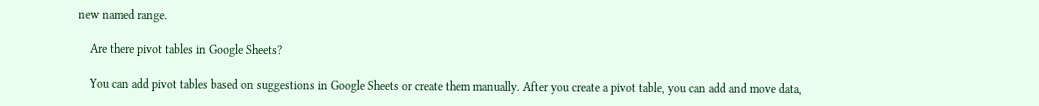new named range.

    Are there pivot tables in Google Sheets?

    You can add pivot tables based on suggestions in Google Sheets or create them manually. After you create a pivot table, you can add and move data,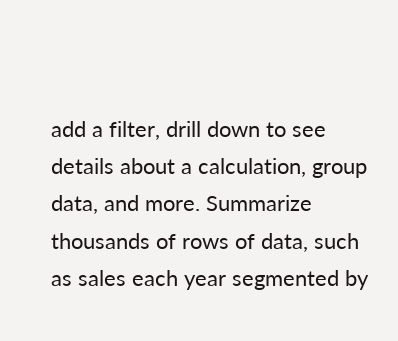add a filter, drill down to see details about a calculation, group data, and more. Summarize thousands of rows of data, such as sales each year segmented by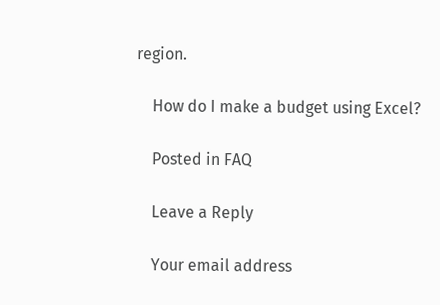region.

    How do I make a budget using Excel?

    Posted in FAQ

    Leave a Reply

    Your email address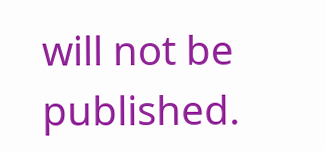will not be published.